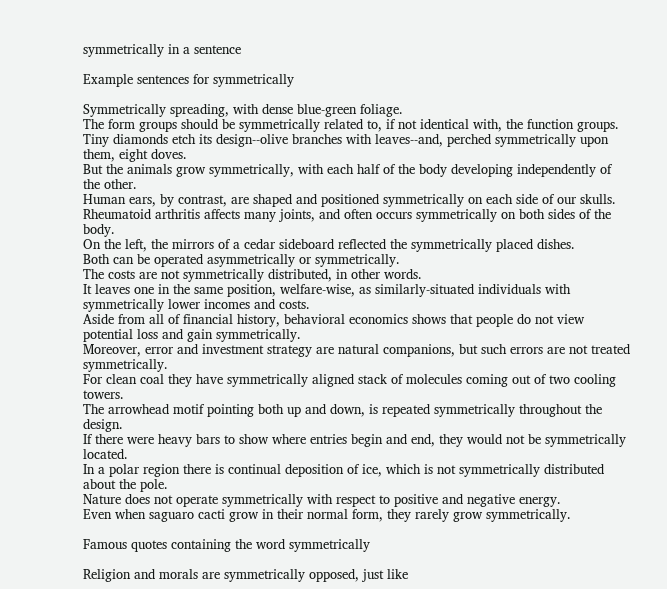symmetrically in a sentence

Example sentences for symmetrically

Symmetrically spreading, with dense blue-green foliage.
The form groups should be symmetrically related to, if not identical with, the function groups.
Tiny diamonds etch its design--olive branches with leaves--and, perched symmetrically upon them, eight doves.
But the animals grow symmetrically, with each half of the body developing independently of the other.
Human ears, by contrast, are shaped and positioned symmetrically on each side of our skulls.
Rheumatoid arthritis affects many joints, and often occurs symmetrically on both sides of the body.
On the left, the mirrors of a cedar sideboard reflected the symmetrically placed dishes.
Both can be operated asymmetrically or symmetrically.
The costs are not symmetrically distributed, in other words.
It leaves one in the same position, welfare-wise, as similarly-situated individuals with symmetrically lower incomes and costs.
Aside from all of financial history, behavioral economics shows that people do not view potential loss and gain symmetrically.
Moreover, error and investment strategy are natural companions, but such errors are not treated symmetrically.
For clean coal they have symmetrically aligned stack of molecules coming out of two cooling towers.
The arrowhead motif pointing both up and down, is repeated symmetrically throughout the design.
If there were heavy bars to show where entries begin and end, they would not be symmetrically located.
In a polar region there is continual deposition of ice, which is not symmetrically distributed about the pole.
Nature does not operate symmetrically with respect to positive and negative energy.
Even when saguaro cacti grow in their normal form, they rarely grow symmetrically.

Famous quotes containing the word symmetrically

Religion and morals are symmetrically opposed, just like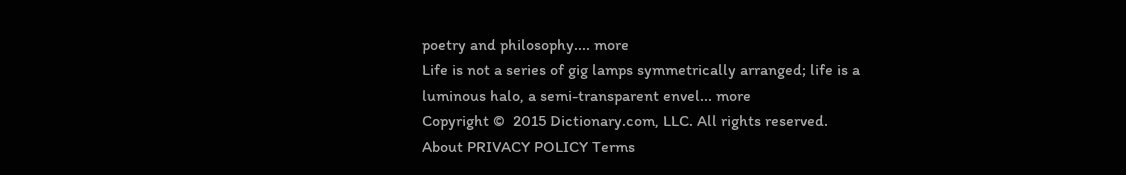poetry and philosophy.... more
Life is not a series of gig lamps symmetrically arranged; life is a luminous halo, a semi-transparent envel... more
Copyright ©  2015 Dictionary.com, LLC. All rights reserved.
About PRIVACY POLICY Terms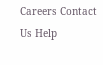Careers Contact Us Help